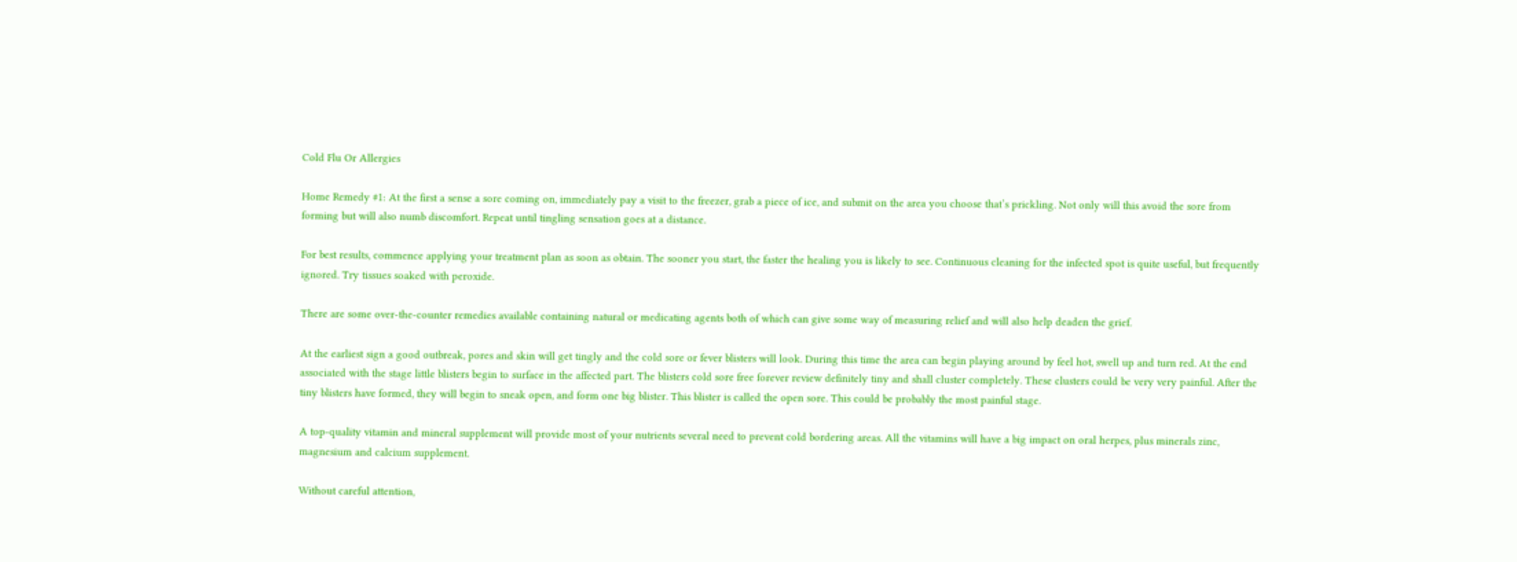Cold Flu Or Allergies

Home Remedy #1: At the first a sense a sore coming on, immediately pay a visit to the freezer, grab a piece of ice, and submit on the area you choose that’s prickling. Not only will this avoid the sore from forming but will also numb discomfort. Repeat until tingling sensation goes at a distance.

For best results, commence applying your treatment plan as soon as obtain. The sooner you start, the faster the healing you is likely to see. Continuous cleaning for the infected spot is quite useful, but frequently ignored. Try tissues soaked with peroxide.

There are some over-the-counter remedies available containing natural or medicating agents both of which can give some way of measuring relief and will also help deaden the grief.

At the earliest sign a good outbreak, pores and skin will get tingly and the cold sore or fever blisters will look. During this time the area can begin playing around by feel hot, swell up and turn red. At the end associated with the stage little blisters begin to surface in the affected part. The blisters cold sore free forever review definitely tiny and shall cluster completely. These clusters could be very very painful. After the tiny blisters have formed, they will begin to sneak open, and form one big blister. This blister is called the open sore. This could be probably the most painful stage.

A top-quality vitamin and mineral supplement will provide most of your nutrients several need to prevent cold bordering areas. All the vitamins will have a big impact on oral herpes, plus minerals zinc, magnesium and calcium supplement.

Without careful attention,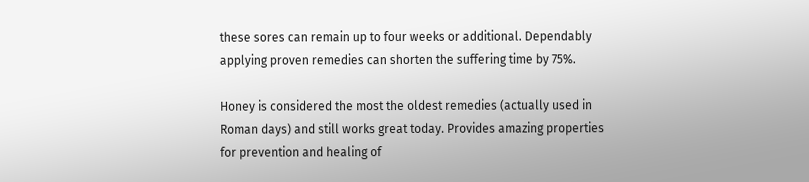these sores can remain up to four weeks or additional. Dependably applying proven remedies can shorten the suffering time by 75%.

Honey is considered the most the oldest remedies (actually used in Roman days) and still works great today. Provides amazing properties for prevention and healing of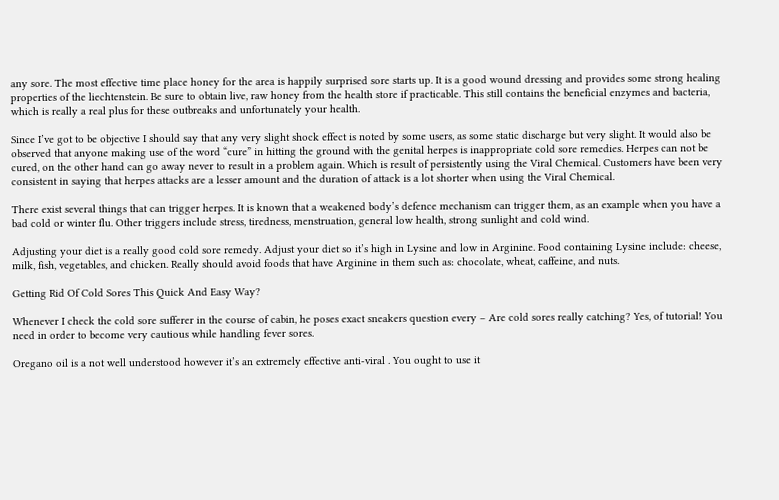any sore. The most effective time place honey for the area is happily surprised sore starts up. It is a good wound dressing and provides some strong healing properties of the liechtenstein. Be sure to obtain live, raw honey from the health store if practicable. This still contains the beneficial enzymes and bacteria, which is really a real plus for these outbreaks and unfortunately your health.

Since I’ve got to be objective I should say that any very slight shock effect is noted by some users, as some static discharge but very slight. It would also be observed that anyone making use of the word “cure” in hitting the ground with the genital herpes is inappropriate cold sore remedies. Herpes can not be cured, on the other hand can go away never to result in a problem again. Which is result of persistently using the Viral Chemical. Customers have been very consistent in saying that herpes attacks are a lesser amount and the duration of attack is a lot shorter when using the Viral Chemical.

There exist several things that can trigger herpes. It is known that a weakened body’s defence mechanism can trigger them, as an example when you have a bad cold or winter flu. Other triggers include stress, tiredness, menstruation, general low health, strong sunlight and cold wind.

Adjusting your diet is a really good cold sore remedy. Adjust your diet so it’s high in Lysine and low in Arginine. Food containing Lysine include: cheese, milk, fish, vegetables, and chicken. Really should avoid foods that have Arginine in them such as: chocolate, wheat, caffeine, and nuts.

Getting Rid Of Cold Sores This Quick And Easy Way?

Whenever I check the cold sore sufferer in the course of cabin, he poses exact sneakers question every – Are cold sores really catching? Yes, of tutorial! You need in order to become very cautious while handling fever sores.

Oregano oil is a not well understood however it’s an extremely effective anti-viral . You ought to use it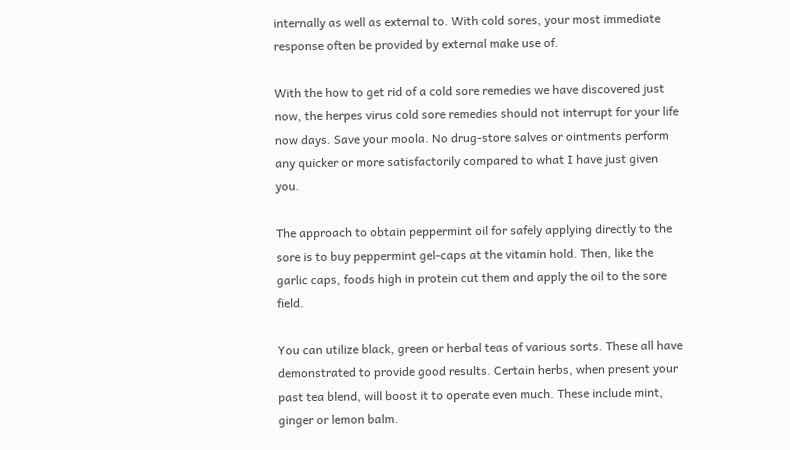internally as well as external to. With cold sores, your most immediate response often be provided by external make use of.

With the how to get rid of a cold sore remedies we have discovered just now, the herpes virus cold sore remedies should not interrupt for your life now days. Save your moola. No drug-store salves or ointments perform any quicker or more satisfactorily compared to what I have just given you.

The approach to obtain peppermint oil for safely applying directly to the sore is to buy peppermint gel-caps at the vitamin hold. Then, like the garlic caps, foods high in protein cut them and apply the oil to the sore field.

You can utilize black, green or herbal teas of various sorts. These all have demonstrated to provide good results. Certain herbs, when present your past tea blend, will boost it to operate even much. These include mint, ginger or lemon balm.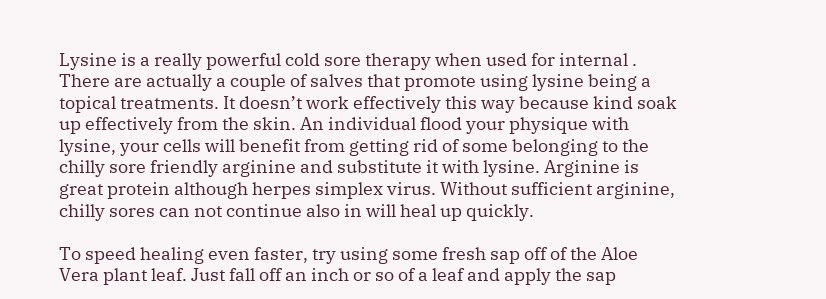Lysine is a really powerful cold sore therapy when used for internal . There are actually a couple of salves that promote using lysine being a topical treatments. It doesn’t work effectively this way because kind soak up effectively from the skin. An individual flood your physique with lysine, your cells will benefit from getting rid of some belonging to the chilly sore friendly arginine and substitute it with lysine. Arginine is great protein although herpes simplex virus. Without sufficient arginine, chilly sores can not continue also in will heal up quickly.

To speed healing even faster, try using some fresh sap off of the Aloe Vera plant leaf. Just fall off an inch or so of a leaf and apply the sap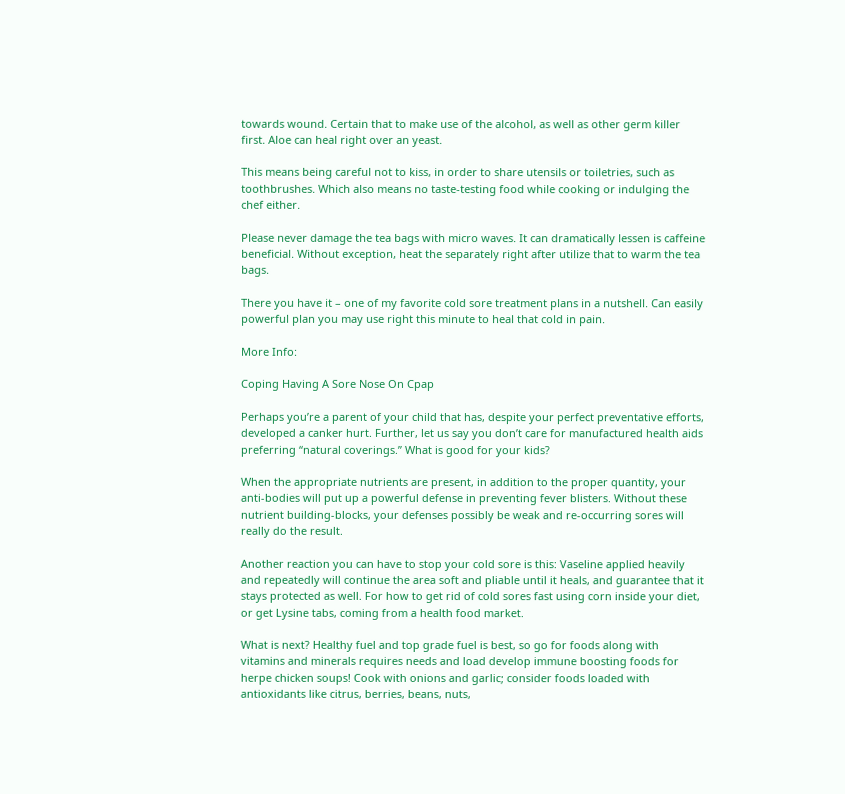towards wound. Certain that to make use of the alcohol, as well as other germ killer first. Aloe can heal right over an yeast.

This means being careful not to kiss, in order to share utensils or toiletries, such as toothbrushes. Which also means no taste-testing food while cooking or indulging the chef either.

Please never damage the tea bags with micro waves. It can dramatically lessen is caffeine beneficial. Without exception, heat the separately right after utilize that to warm the tea bags.

There you have it – one of my favorite cold sore treatment plans in a nutshell. Can easily powerful plan you may use right this minute to heal that cold in pain.

More Info:

Coping Having A Sore Nose On Cpap

Perhaps you’re a parent of your child that has, despite your perfect preventative efforts, developed a canker hurt. Further, let us say you don’t care for manufactured health aids preferring “natural coverings.” What is good for your kids?

When the appropriate nutrients are present, in addition to the proper quantity, your anti-bodies will put up a powerful defense in preventing fever blisters. Without these nutrient building-blocks, your defenses possibly be weak and re-occurring sores will really do the result.

Another reaction you can have to stop your cold sore is this: Vaseline applied heavily and repeatedly will continue the area soft and pliable until it heals, and guarantee that it stays protected as well. For how to get rid of cold sores fast using corn inside your diet, or get Lysine tabs, coming from a health food market.

What is next? Healthy fuel and top grade fuel is best, so go for foods along with vitamins and minerals requires needs and load develop immune boosting foods for herpe chicken soups! Cook with onions and garlic; consider foods loaded with antioxidants like citrus, berries, beans, nuts,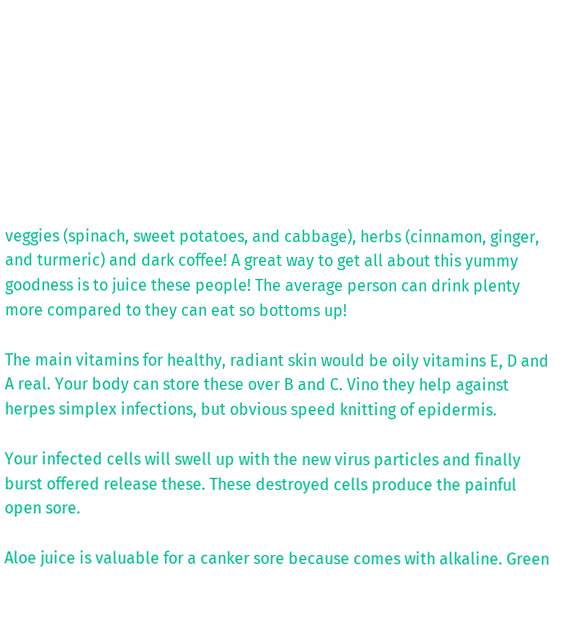veggies (spinach, sweet potatoes, and cabbage), herbs (cinnamon, ginger, and turmeric) and dark coffee! A great way to get all about this yummy goodness is to juice these people! The average person can drink plenty more compared to they can eat so bottoms up!

The main vitamins for healthy, radiant skin would be oily vitamins E, D and A real. Your body can store these over B and C. Vino they help against herpes simplex infections, but obvious speed knitting of epidermis.

Your infected cells will swell up with the new virus particles and finally burst offered release these. These destroyed cells produce the painful open sore.

Aloe juice is valuable for a canker sore because comes with alkaline. Green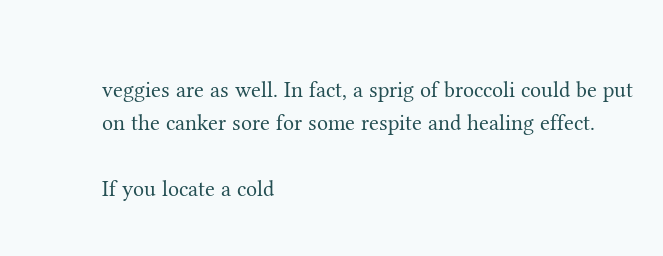veggies are as well. In fact, a sprig of broccoli could be put on the canker sore for some respite and healing effect.

If you locate a cold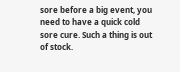sore before a big event, you need to have a quick cold sore cure. Such a thing is out of stock.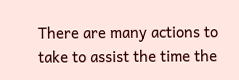There are many actions to take to assist the time the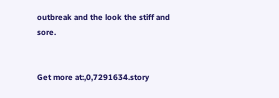outbreak and the look the stiff and sore.


Get more at:,0,7291634.story